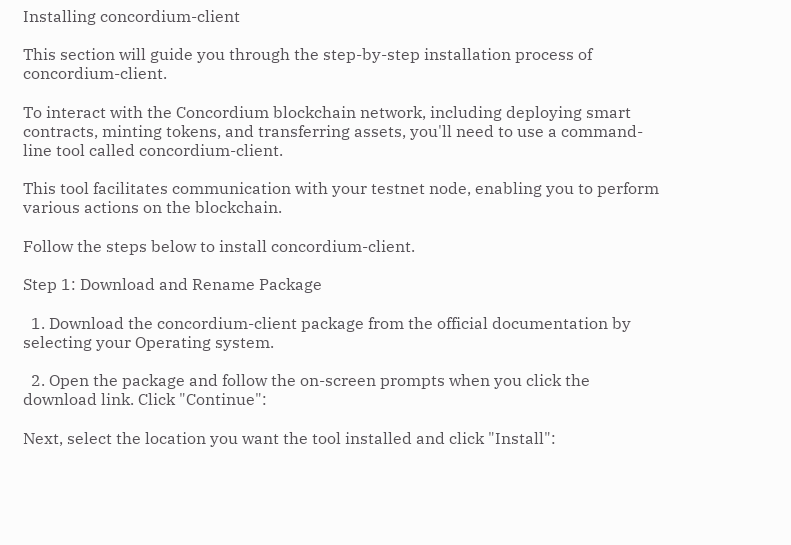Installing concordium-client

This section will guide you through the step-by-step installation process of concordium-client.

To interact with the Concordium blockchain network, including deploying smart contracts, minting tokens, and transferring assets, you'll need to use a command-line tool called concordium-client.

This tool facilitates communication with your testnet node, enabling you to perform various actions on the blockchain.

Follow the steps below to install concordium-client.

Step 1: Download and Rename Package

  1. Download the concordium-client package from the official documentation by selecting your Operating system.

  2. Open the package and follow the on-screen prompts when you click the download link. Click "Continue":

Next, select the location you want the tool installed and click "Install":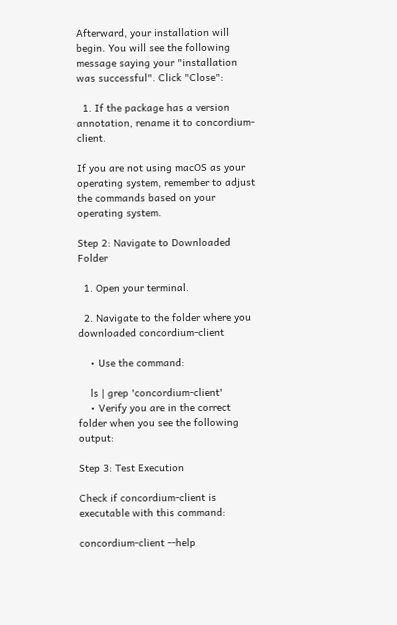Afterward, your installation will begin. You will see the following message saying your "installation was successful". Click "Close":

  1. If the package has a version annotation, rename it to concordium-client.

If you are not using macOS as your operating system, remember to adjust the commands based on your operating system.

Step 2: Navigate to Downloaded Folder

  1. Open your terminal.

  2. Navigate to the folder where you downloaded concordium-client

    • Use the command:

    ls | grep 'concordium-client'
    • Verify you are in the correct folder when you see the following output:

Step 3: Test Execution

Check if concordium-client is executable with this command:

concordium-client --help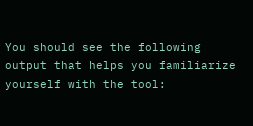You should see the following output that helps you familiarize yourself with the tool: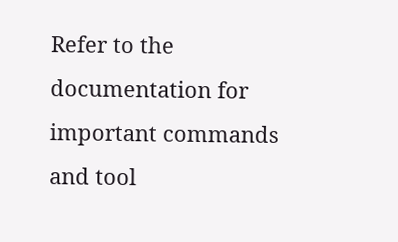Refer to the documentation for important commands and tool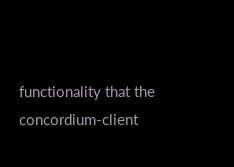functionality that the concordium-client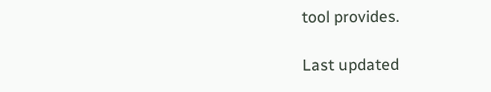tool provides.

Last updated